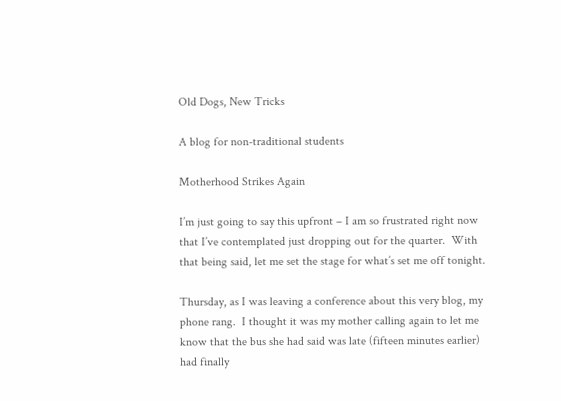Old Dogs, New Tricks

A blog for non-traditional students

Motherhood Strikes Again

I’m just going to say this upfront – I am so frustrated right now that I’ve contemplated just dropping out for the quarter.  With that being said, let me set the stage for what’s set me off tonight.

Thursday, as I was leaving a conference about this very blog, my phone rang.  I thought it was my mother calling again to let me know that the bus she had said was late (fifteen minutes earlier) had finally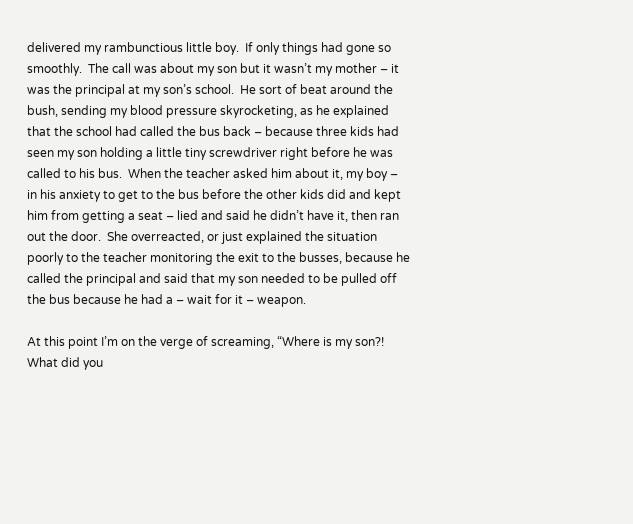delivered my rambunctious little boy.  If only things had gone so smoothly.  The call was about my son but it wasn’t my mother – it was the principal at my son’s school.  He sort of beat around the bush, sending my blood pressure skyrocketing, as he explained that the school had called the bus back – because three kids had seen my son holding a little tiny screwdriver right before he was called to his bus.  When the teacher asked him about it, my boy – in his anxiety to get to the bus before the other kids did and kept him from getting a seat – lied and said he didn’t have it, then ran out the door.  She overreacted, or just explained the situation poorly to the teacher monitoring the exit to the busses, because he called the principal and said that my son needed to be pulled off the bus because he had a – wait for it – weapon.

At this point I’m on the verge of screaming, “Where is my son?!  What did you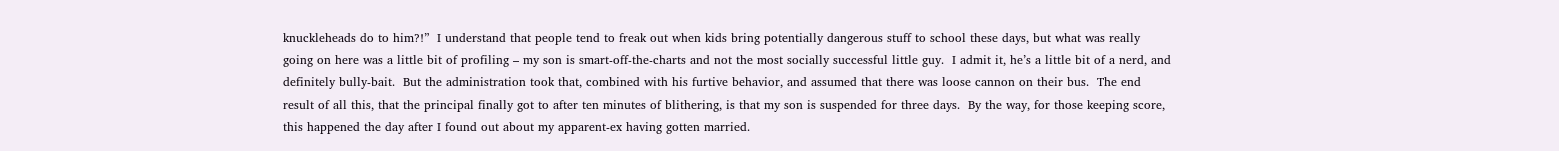knuckleheads do to him?!”  I understand that people tend to freak out when kids bring potentially dangerous stuff to school these days, but what was really going on here was a little bit of profiling – my son is smart-off-the-charts and not the most socially successful little guy.  I admit it, he’s a little bit of a nerd, and definitely bully-bait.  But the administration took that, combined with his furtive behavior, and assumed that there was loose cannon on their bus.  The end result of all this, that the principal finally got to after ten minutes of blithering, is that my son is suspended for three days.  By the way, for those keeping score, this happened the day after I found out about my apparent-ex having gotten married.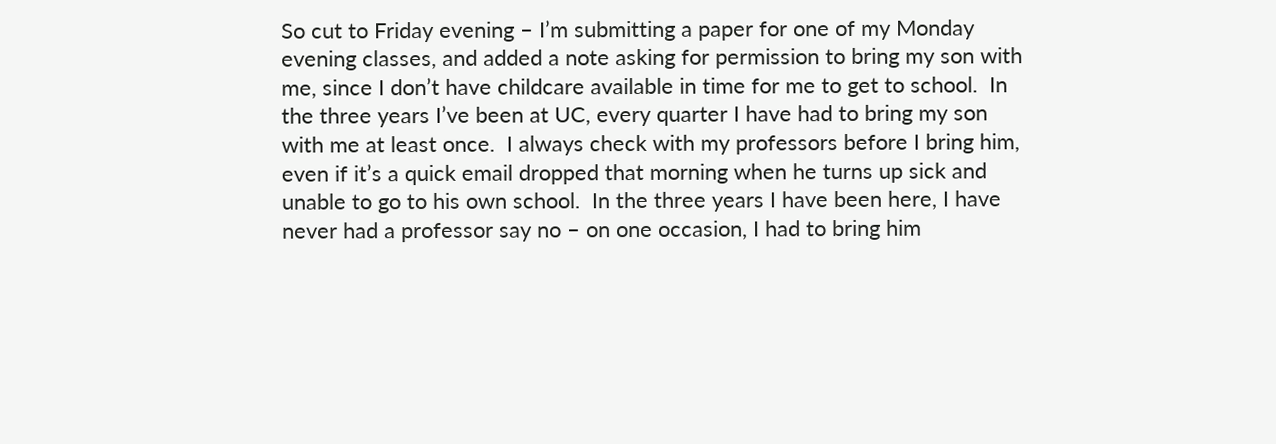So cut to Friday evening – I’m submitting a paper for one of my Monday evening classes, and added a note asking for permission to bring my son with me, since I don’t have childcare available in time for me to get to school.  In the three years I’ve been at UC, every quarter I have had to bring my son with me at least once.  I always check with my professors before I bring him, even if it’s a quick email dropped that morning when he turns up sick and unable to go to his own school.  In the three years I have been here, I have never had a professor say no – on one occasion, I had to bring him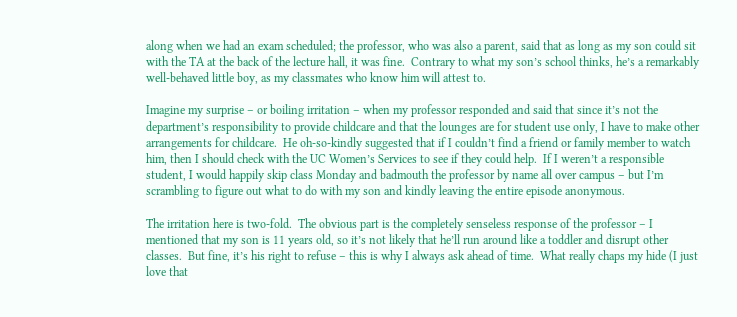along when we had an exam scheduled; the professor, who was also a parent, said that as long as my son could sit with the TA at the back of the lecture hall, it was fine.  Contrary to what my son’s school thinks, he’s a remarkably well-behaved little boy, as my classmates who know him will attest to.

Imagine my surprise – or boiling irritation – when my professor responded and said that since it’s not the department’s responsibility to provide childcare and that the lounges are for student use only, I have to make other arrangements for childcare.  He oh-so-kindly suggested that if I couldn’t find a friend or family member to watch him, then I should check with the UC Women’s Services to see if they could help.  If I weren’t a responsible student, I would happily skip class Monday and badmouth the professor by name all over campus – but I’m scrambling to figure out what to do with my son and kindly leaving the entire episode anonymous.

The irritation here is two-fold.  The obvious part is the completely senseless response of the professor – I mentioned that my son is 11 years old, so it’s not likely that he’ll run around like a toddler and disrupt other classes.  But fine, it’s his right to refuse – this is why I always ask ahead of time.  What really chaps my hide (I just love that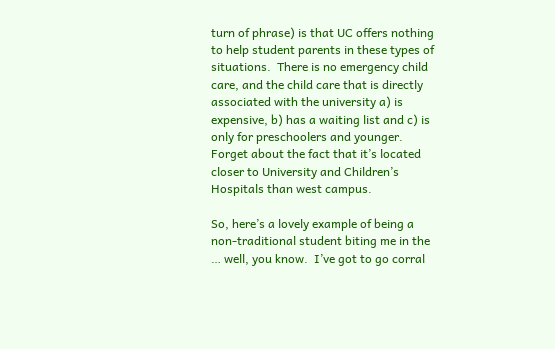turn of phrase) is that UC offers nothing to help student parents in these types of situations.  There is no emergency child care, and the child care that is directly associated with the university a) is expensive, b) has a waiting list and c) is only for preschoolers and younger.  Forget about the fact that it’s located closer to University and Children’s Hospitals than west campus.

So, here’s a lovely example of being a non-traditional student biting me in the … well, you know.  I’ve got to go corral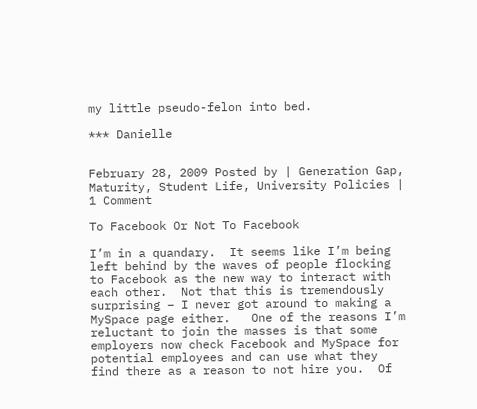my little pseudo-felon into bed.

*** Danielle


February 28, 2009 Posted by | Generation Gap, Maturity, Student Life, University Policies | 1 Comment

To Facebook Or Not To Facebook

I’m in a quandary.  It seems like I’m being left behind by the waves of people flocking to Facebook as the new way to interact with each other.  Not that this is tremendously surprising – I never got around to making a MySpace page either.   One of the reasons I’m reluctant to join the masses is that some employers now check Facebook and MySpace for potential employees and can use what they find there as a reason to not hire you.  Of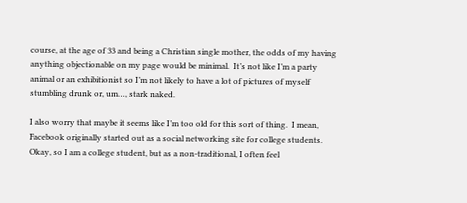course, at the age of 33 and being a Christian single mother, the odds of my having anything objectionable on my page would be minimal.  It’s not like I’m a party animal or an exhibitionist so I’m not likely to have a lot of pictures of myself stumbling drunk or, um…, stark naked.

I also worry that maybe it seems like I’m too old for this sort of thing.  I mean, Facebook originally started out as a social networking site for college students.  Okay, so I am a college student, but as a non-traditional, I often feel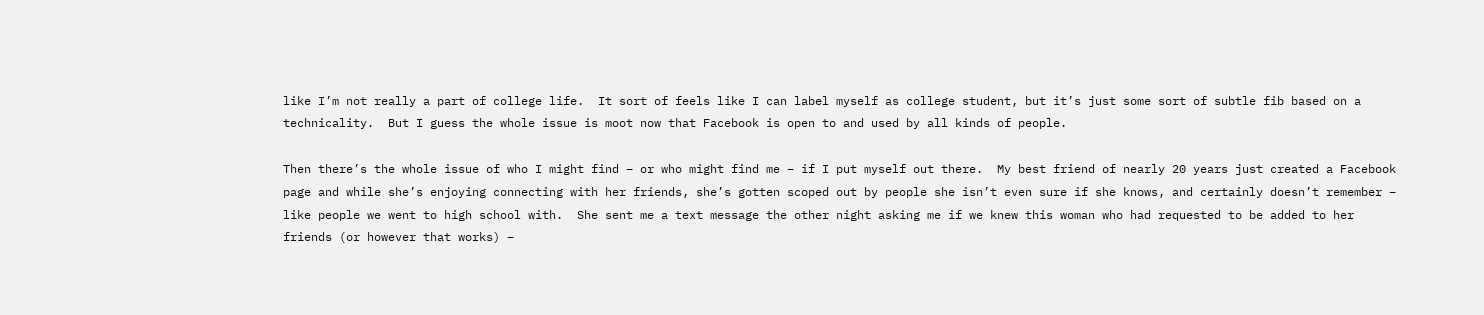like I’m not really a part of college life.  It sort of feels like I can label myself as college student, but it’s just some sort of subtle fib based on a technicality.  But I guess the whole issue is moot now that Facebook is open to and used by all kinds of people.

Then there’s the whole issue of who I might find – or who might find me – if I put myself out there.  My best friend of nearly 20 years just created a Facebook page and while she’s enjoying connecting with her friends, she’s gotten scoped out by people she isn’t even sure if she knows, and certainly doesn’t remember – like people we went to high school with.  She sent me a text message the other night asking me if we knew this woman who had requested to be added to her friends (or however that works) –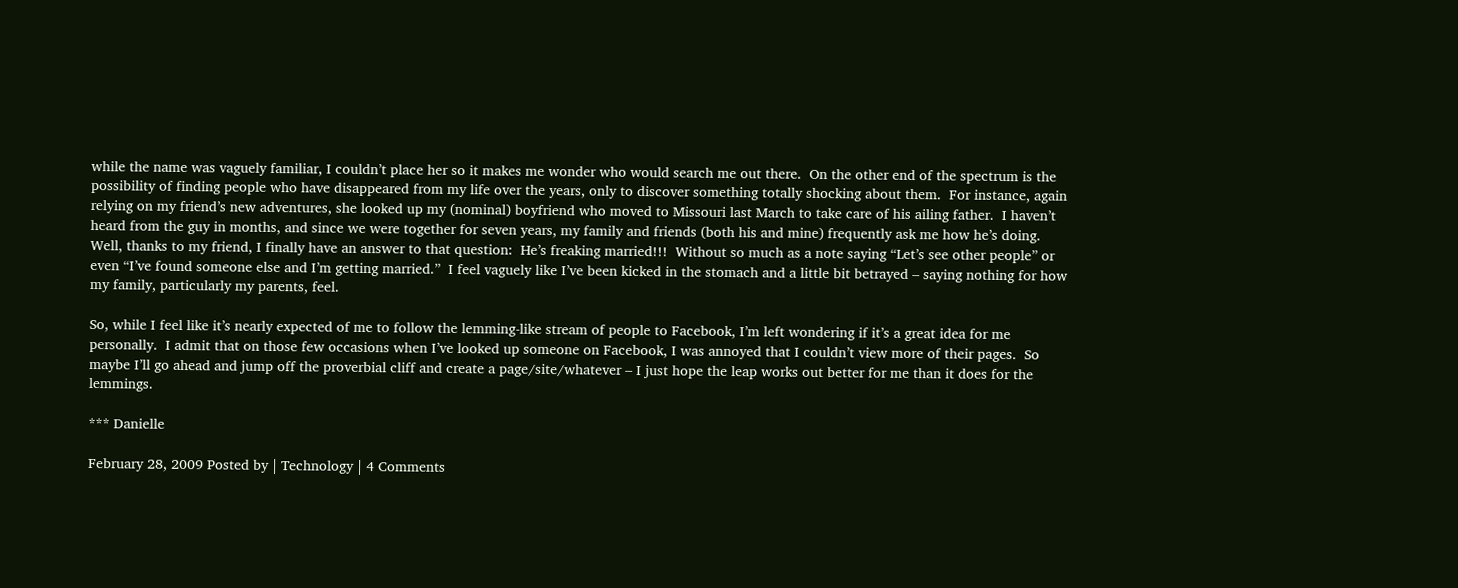while the name was vaguely familiar, I couldn’t place her so it makes me wonder who would search me out there.  On the other end of the spectrum is the possibility of finding people who have disappeared from my life over the years, only to discover something totally shocking about them.  For instance, again relying on my friend’s new adventures, she looked up my (nominal) boyfriend who moved to Missouri last March to take care of his ailing father.  I haven’t heard from the guy in months, and since we were together for seven years, my family and friends (both his and mine) frequently ask me how he’s doing.  Well, thanks to my friend, I finally have an answer to that question:  He’s freaking married!!!  Without so much as a note saying “Let’s see other people” or even “I’ve found someone else and I’m getting married.”  I feel vaguely like I’ve been kicked in the stomach and a little bit betrayed – saying nothing for how my family, particularly my parents, feel.

So, while I feel like it’s nearly expected of me to follow the lemming-like stream of people to Facebook, I’m left wondering if it’s a great idea for me personally.  I admit that on those few occasions when I’ve looked up someone on Facebook, I was annoyed that I couldn’t view more of their pages.  So maybe I’ll go ahead and jump off the proverbial cliff and create a page/site/whatever – I just hope the leap works out better for me than it does for the lemmings.

*** Danielle

February 28, 2009 Posted by | Technology | 4 Comments